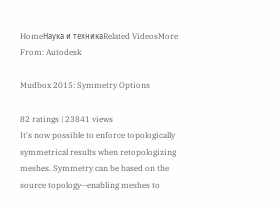HomeНаука и техникаRelated VideosMore From: Autodesk

Mudbox 2015: Symmetry Options

82 ratings | 23841 views
It's now possible to enforce topologically symmetrical results when retopologizing meshes. Symmetry can be based on the source topology—enabling meshes to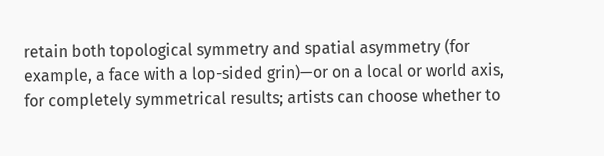retain both topological symmetry and spatial asymmetry (for example, a face with a lop-sided grin)—or on a local or world axis, for completely symmetrical results; artists can choose whether to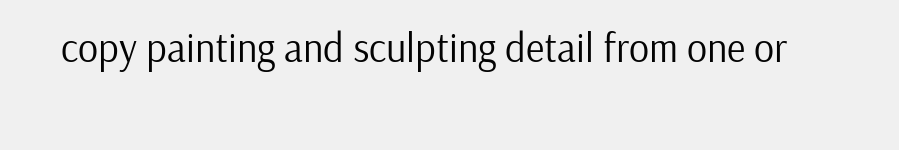copy painting and sculpting detail from one or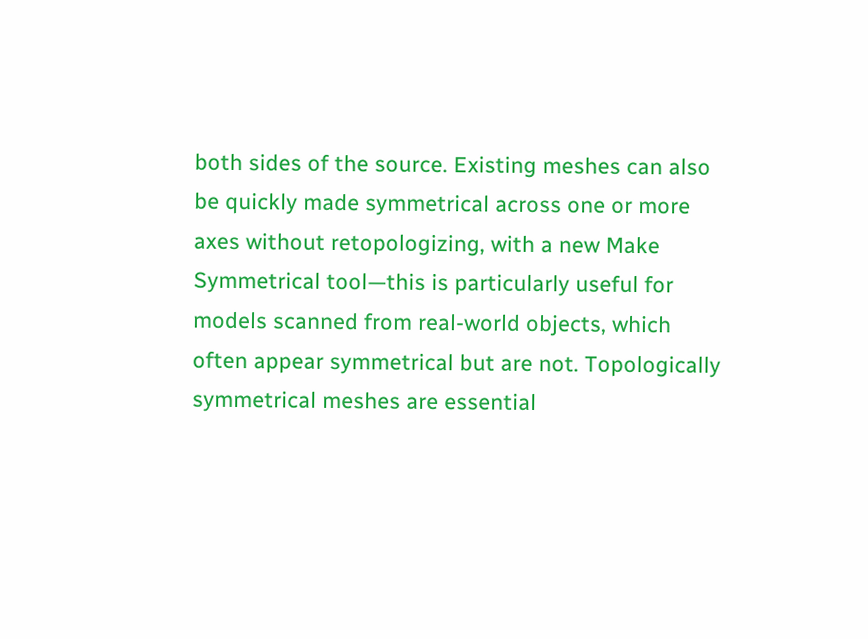both sides of the source. Existing meshes can also be quickly made symmetrical across one or more axes without retopologizing, with a new Make Symmetrical tool—this is particularly useful for models scanned from real-world objects, which often appear symmetrical but are not. Topologically symmetrical meshes are essential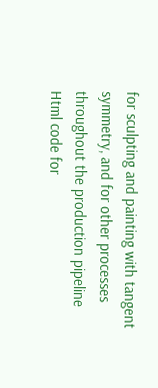for sculpting and painting with tangent symmetry, and for other processes throughout the production pipeline
Html code for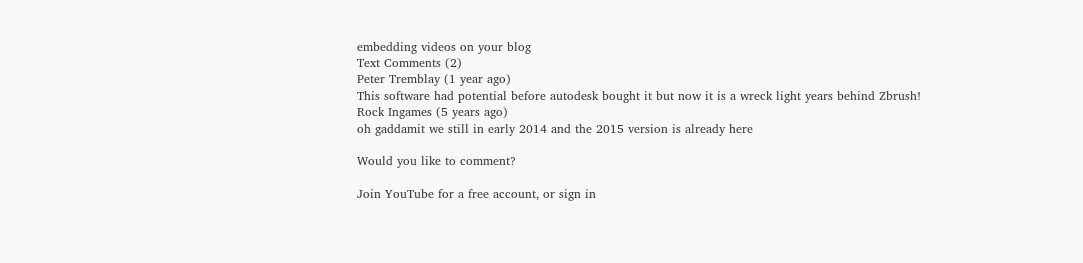embedding videos on your blog
Text Comments (2)
Peter Tremblay (1 year ago)
This software had potential before autodesk bought it but now it is a wreck light years behind Zbrush!
Rock Ingames (5 years ago)
oh gaddamit we still in early 2014 and the 2015 version is already here

Would you like to comment?

Join YouTube for a free account, or sign in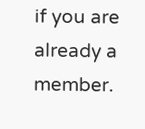if you are already a member.